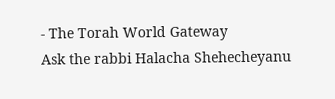- The Torah World Gateway
Ask the rabbi Halacha Shehecheyanu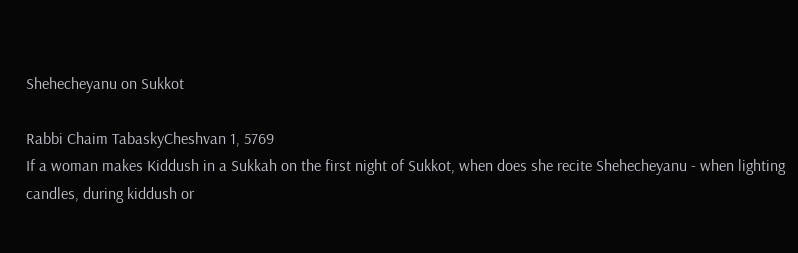Shehecheyanu on Sukkot

Rabbi Chaim TabaskyCheshvan 1, 5769
If a woman makes Kiddush in a Sukkah on the first night of Sukkot, when does she recite Shehecheyanu - when lighting candles, during kiddush or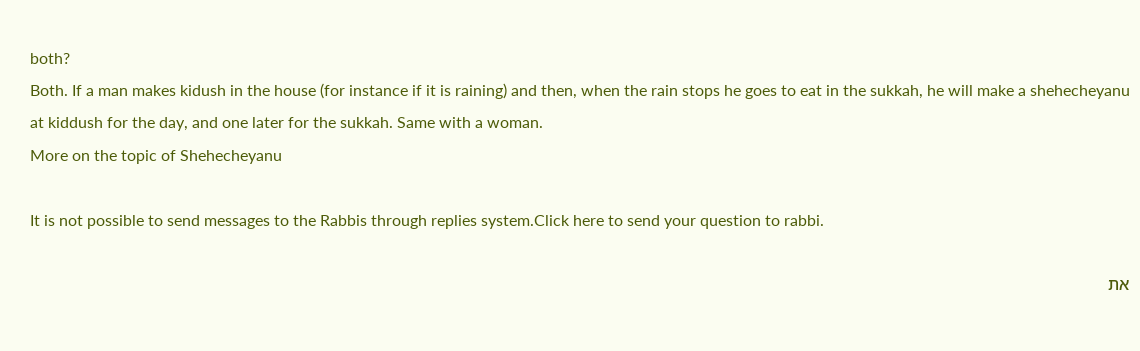both?
Both. If a man makes kidush in the house (for instance if it is raining) and then, when the rain stops he goes to eat in the sukkah, he will make a shehecheyanu at kiddush for the day, and one later for the sukkah. Same with a woman.
More on the topic of Shehecheyanu

It is not possible to send messages to the Rabbis through replies system.Click here to send your question to rabbi.

את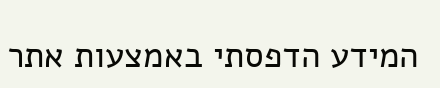המידע הדפסתי באמצעות אתר